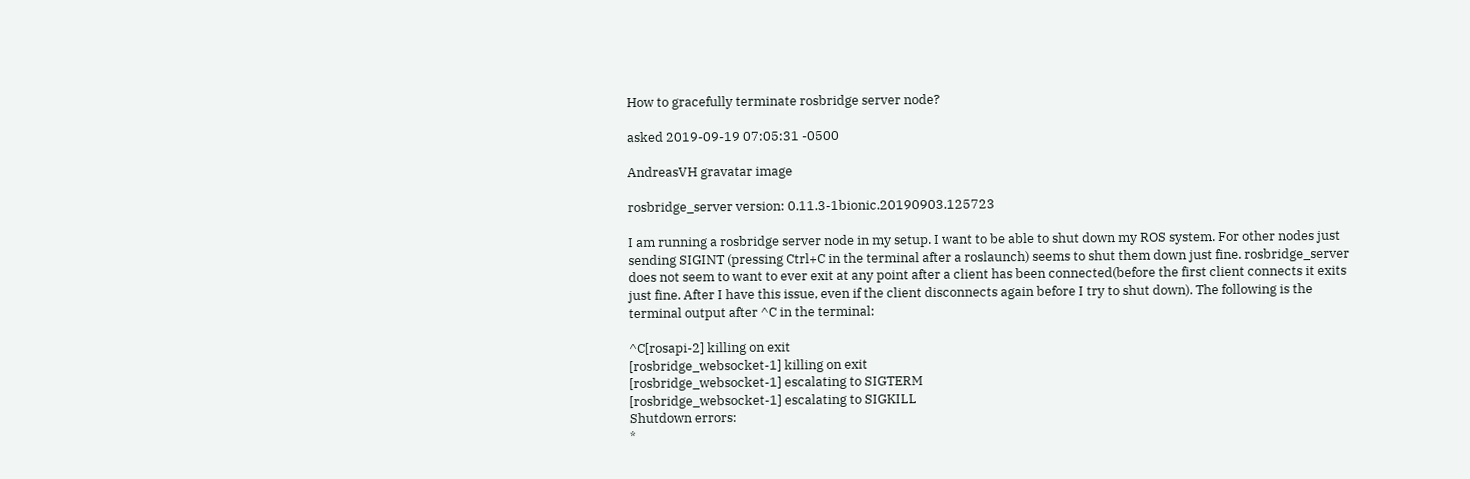How to gracefully terminate rosbridge server node?

asked 2019-09-19 07:05:31 -0500

AndreasVH gravatar image

rosbridge_server version: 0.11.3-1bionic.20190903.125723

I am running a rosbridge server node in my setup. I want to be able to shut down my ROS system. For other nodes just sending SIGINT (pressing Ctrl+C in the terminal after a roslaunch) seems to shut them down just fine. rosbridge_server does not seem to want to ever exit at any point after a client has been connected(before the first client connects it exits just fine. After I have this issue, even if the client disconnects again before I try to shut down). The following is the terminal output after ^C in the terminal:

^C[rosapi-2] killing on exit
[rosbridge_websocket-1] killing on exit
[rosbridge_websocket-1] escalating to SIGTERM
[rosbridge_websocket-1] escalating to SIGKILL
Shutdown errors:
*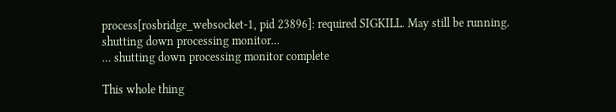process[rosbridge_websocket-1, pid 23896]: required SIGKILL. May still be running.
shutting down processing monitor...
... shutting down processing monitor complete

This whole thing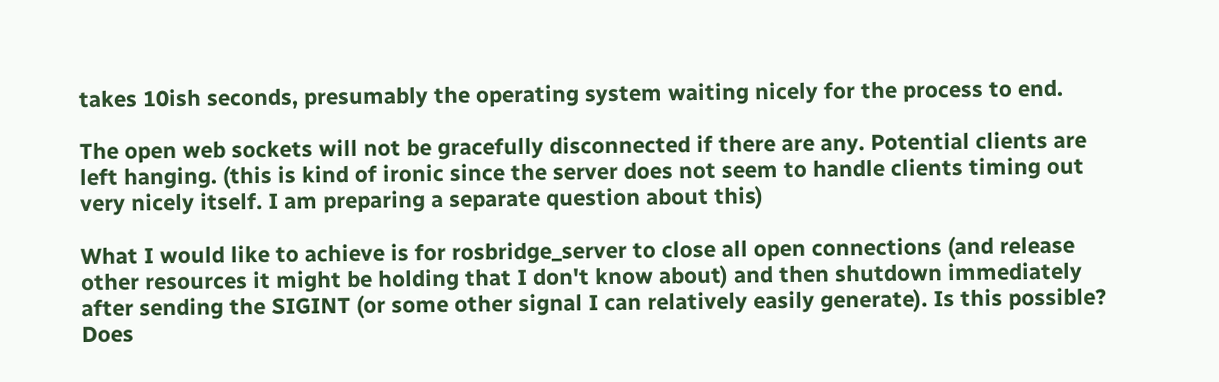takes 10ish seconds, presumably the operating system waiting nicely for the process to end.

The open web sockets will not be gracefully disconnected if there are any. Potential clients are left hanging. (this is kind of ironic since the server does not seem to handle clients timing out very nicely itself. I am preparing a separate question about this)

What I would like to achieve is for rosbridge_server to close all open connections (and release other resources it might be holding that I don't know about) and then shutdown immediately after sending the SIGINT (or some other signal I can relatively easily generate). Is this possible? Does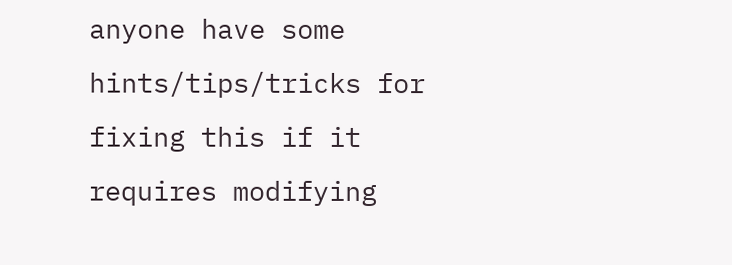anyone have some hints/tips/tricks for fixing this if it requires modifying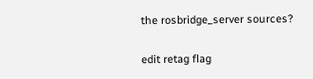the rosbridge_server sources?

edit retag flag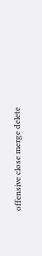offensive close merge delete